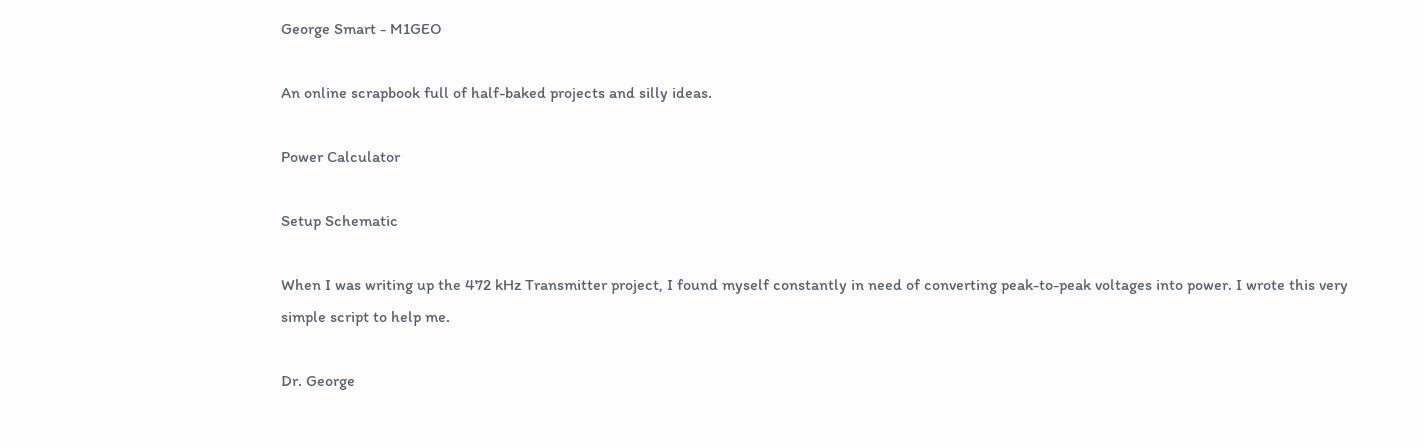George Smart - M1GEO

An online scrapbook full of half-baked projects and silly ideas.

Power Calculator

Setup Schematic

When I was writing up the 472 kHz Transmitter project, I found myself constantly in need of converting peak-to-peak voltages into power. I wrote this very simple script to help me.

Dr. George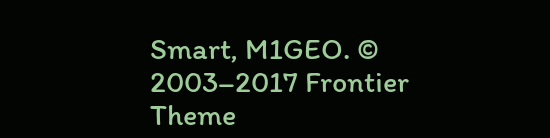Smart, M1GEO. © 2003–2017 Frontier Theme